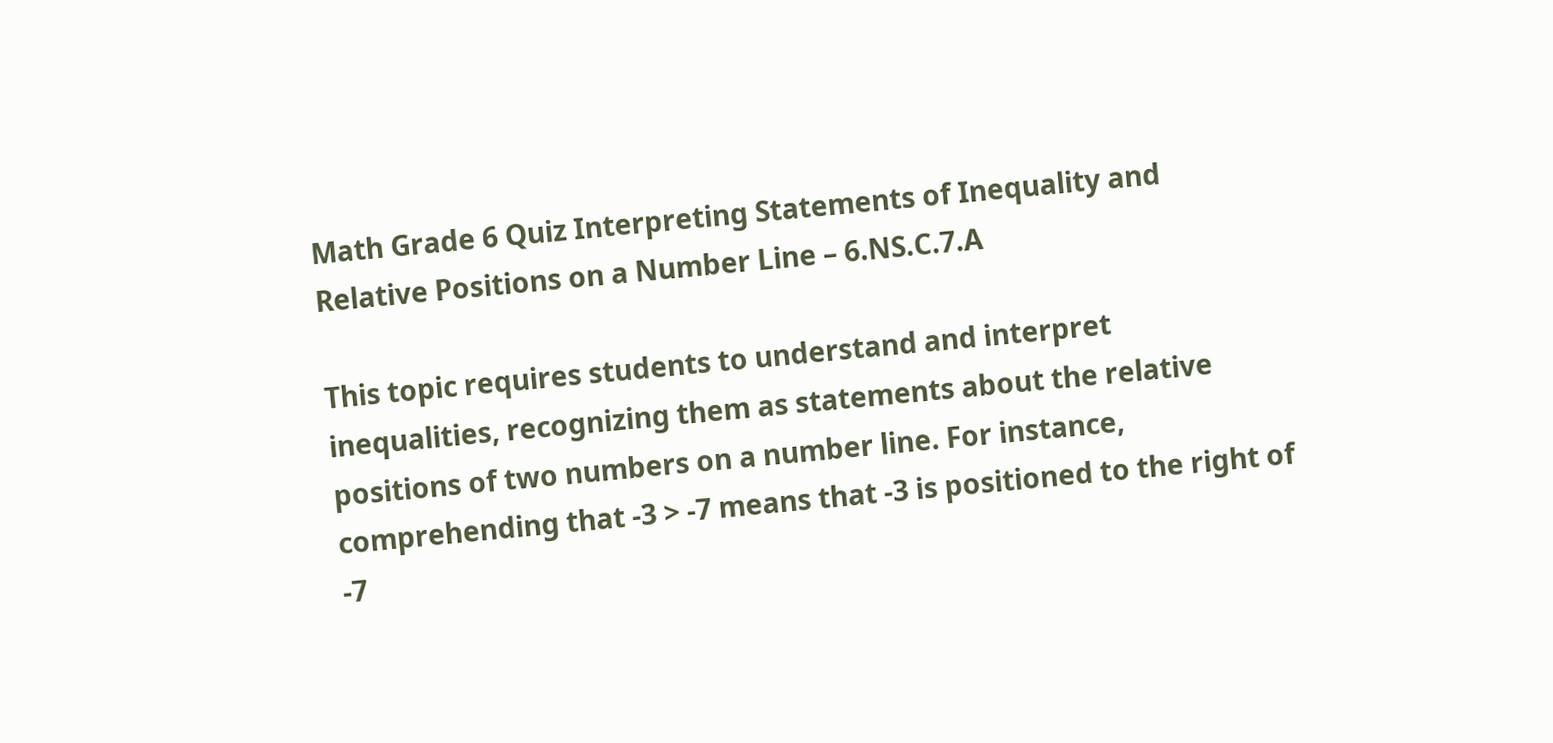Math Grade 6 Quiz Interpreting Statements of Inequality and Relative Positions on a Number Line – 6.NS.C.7.A

This topic requires students to understand and interpret inequalities, recognizing them as statements about the relative positions of two numbers on a number line. For instance, comprehending that -3 > -7 means that -3 is positioned to the right of -7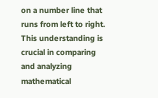on a number line that runs from left to right. This understanding is crucial in comparing and analyzing mathematical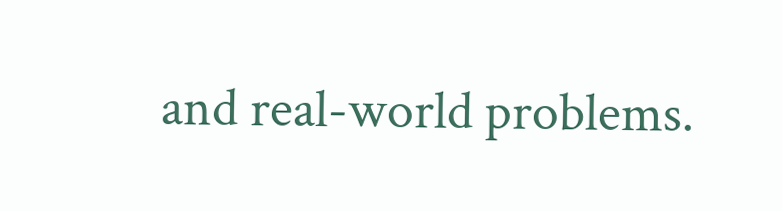and real-world problems.